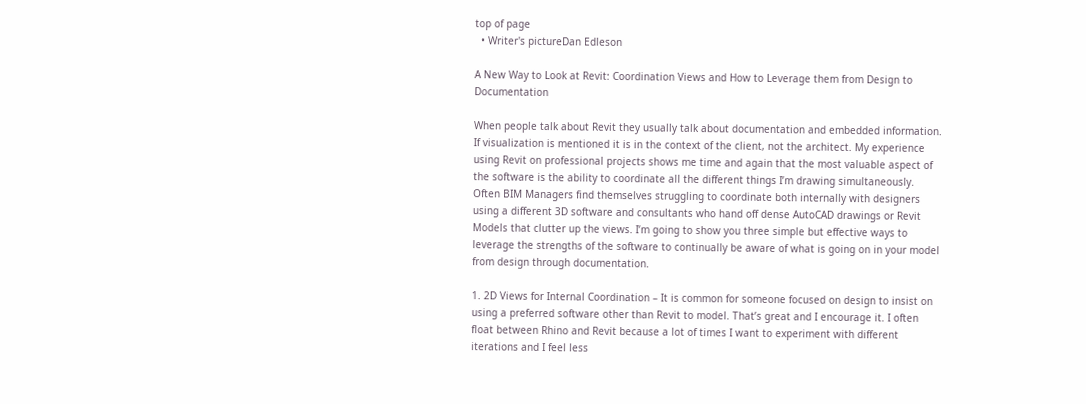top of page
  • Writer's pictureDan Edleson

A New Way to Look at Revit: Coordination Views and How to Leverage them from Design to Documentation

When people talk about Revit they usually talk about documentation and embedded information. If visualization is mentioned it is in the context of the client, not the architect. My experience using Revit on professional projects shows me time and again that the most valuable aspect of the software is the ability to coordinate all the different things I’m drawing simultaneously. Often BIM Managers find themselves struggling to coordinate both internally with designers using a different 3D software and consultants who hand off dense AutoCAD drawings or Revit Models that clutter up the views. I’m going to show you three simple but effective ways to leverage the strengths of the software to continually be aware of what is going on in your model from design through documentation.

1. 2D Views for Internal Coordination – It is common for someone focused on design to insist on using a preferred software other than Revit to model. That’s great and I encourage it. I often float between Rhino and Revit because a lot of times I want to experiment with different iterations and I feel less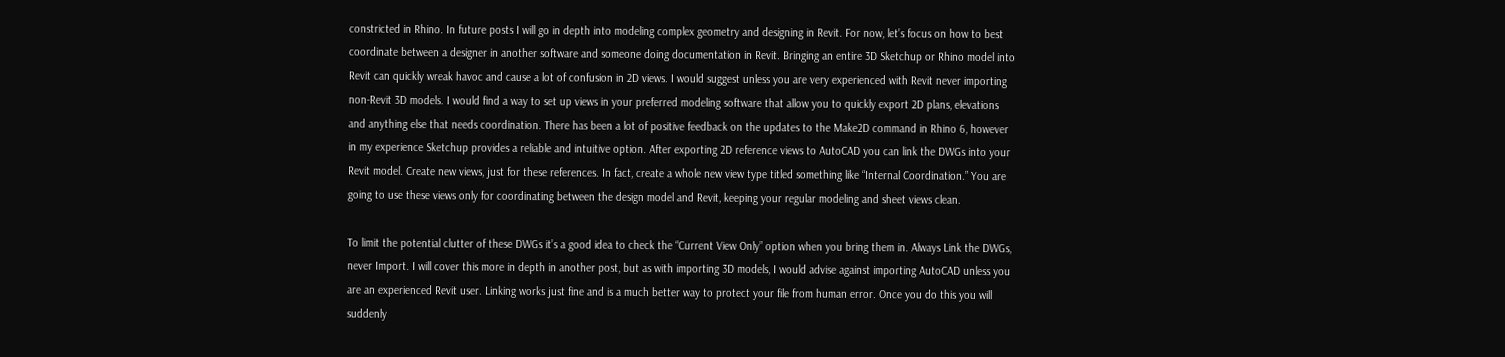constricted in Rhino. In future posts I will go in depth into modeling complex geometry and designing in Revit. For now, let’s focus on how to best coordinate between a designer in another software and someone doing documentation in Revit. Bringing an entire 3D Sketchup or Rhino model into Revit can quickly wreak havoc and cause a lot of confusion in 2D views. I would suggest unless you are very experienced with Revit never importing non-Revit 3D models. I would find a way to set up views in your preferred modeling software that allow you to quickly export 2D plans, elevations and anything else that needs coordination. There has been a lot of positive feedback on the updates to the Make2D command in Rhino 6, however in my experience Sketchup provides a reliable and intuitive option. After exporting 2D reference views to AutoCAD you can link the DWGs into your Revit model. Create new views, just for these references. In fact, create a whole new view type titled something like “Internal Coordination.” You are going to use these views only for coordinating between the design model and Revit, keeping your regular modeling and sheet views clean.

To limit the potential clutter of these DWGs it’s a good idea to check the “Current View Only” option when you bring them in. Always Link the DWGs, never Import. I will cover this more in depth in another post, but as with importing 3D models, I would advise against importing AutoCAD unless you are an experienced Revit user. Linking works just fine and is a much better way to protect your file from human error. Once you do this you will suddenly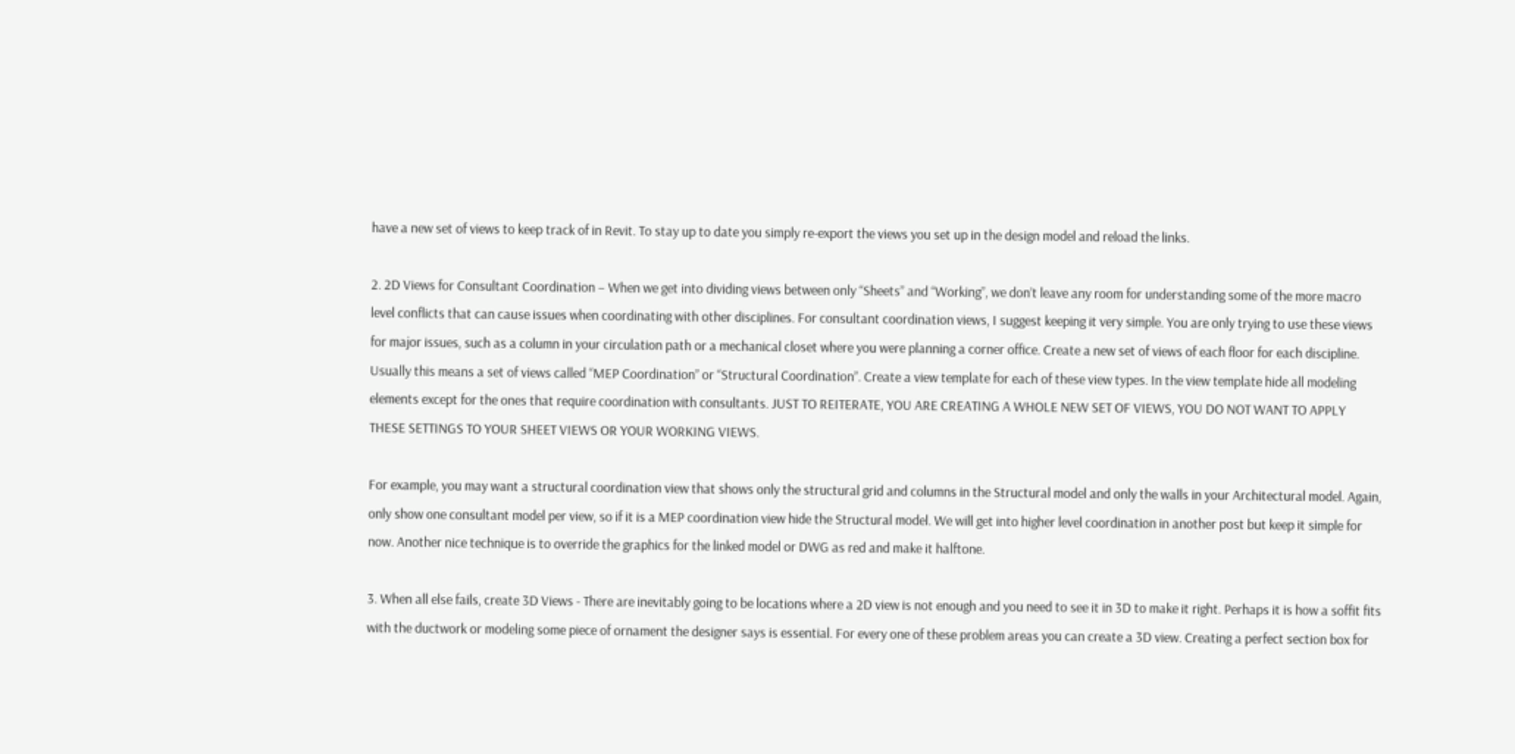have a new set of views to keep track of in Revit. To stay up to date you simply re-export the views you set up in the design model and reload the links.

2. 2D Views for Consultant Coordination – When we get into dividing views between only “Sheets” and “Working”, we don’t leave any room for understanding some of the more macro level conflicts that can cause issues when coordinating with other disciplines. For consultant coordination views, I suggest keeping it very simple. You are only trying to use these views for major issues, such as a column in your circulation path or a mechanical closet where you were planning a corner office. Create a new set of views of each floor for each discipline. Usually this means a set of views called “MEP Coordination” or “Structural Coordination”. Create a view template for each of these view types. In the view template hide all modeling elements except for the ones that require coordination with consultants. JUST TO REITERATE, YOU ARE CREATING A WHOLE NEW SET OF VIEWS, YOU DO NOT WANT TO APPLY THESE SETTINGS TO YOUR SHEET VIEWS OR YOUR WORKING VIEWS.

For example, you may want a structural coordination view that shows only the structural grid and columns in the Structural model and only the walls in your Architectural model. Again, only show one consultant model per view, so if it is a MEP coordination view hide the Structural model. We will get into higher level coordination in another post but keep it simple for now. Another nice technique is to override the graphics for the linked model or DWG as red and make it halftone.

3. When all else fails, create 3D Views - There are inevitably going to be locations where a 2D view is not enough and you need to see it in 3D to make it right. Perhaps it is how a soffit fits with the ductwork or modeling some piece of ornament the designer says is essential. For every one of these problem areas you can create a 3D view. Creating a perfect section box for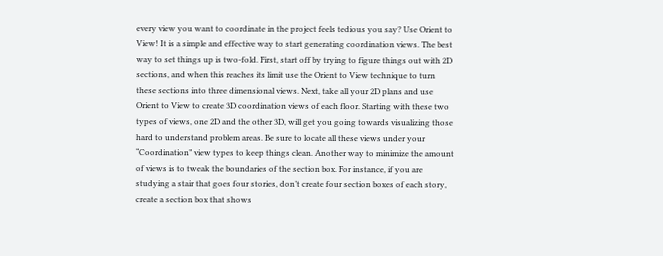every view you want to coordinate in the project feels tedious you say? Use Orient to View! It is a simple and effective way to start generating coordination views. The best way to set things up is two-fold. First, start off by trying to figure things out with 2D sections, and when this reaches its limit use the Orient to View technique to turn these sections into three dimensional views. Next, take all your 2D plans and use Orient to View to create 3D coordination views of each floor. Starting with these two types of views, one 2D and the other 3D, will get you going towards visualizing those hard to understand problem areas. Be sure to locate all these views under your “Coordination” view types to keep things clean. Another way to minimize the amount of views is to tweak the boundaries of the section box. For instance, if you are studying a stair that goes four stories, don’t create four section boxes of each story, create a section box that shows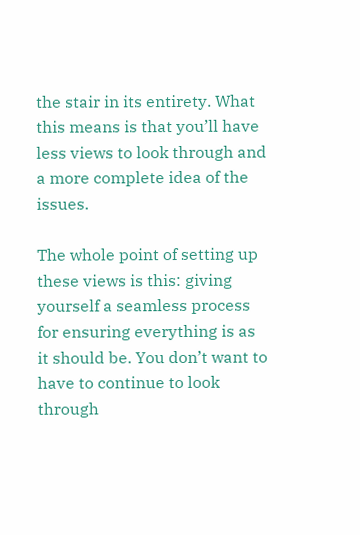the stair in its entirety. What this means is that you’ll have less views to look through and a more complete idea of the issues.

The whole point of setting up these views is this: giving yourself a seamless process for ensuring everything is as it should be. You don’t want to have to continue to look through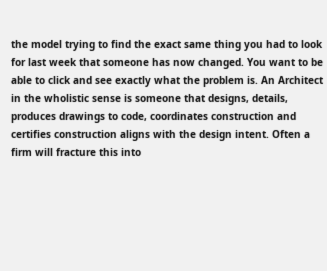the model trying to find the exact same thing you had to look for last week that someone has now changed. You want to be able to click and see exactly what the problem is. An Architect in the wholistic sense is someone that designs, details, produces drawings to code, coordinates construction and certifies construction aligns with the design intent. Often a firm will fracture this into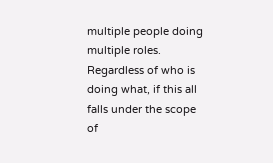multiple people doing multiple roles. Regardless of who is doing what, if this all falls under the scope of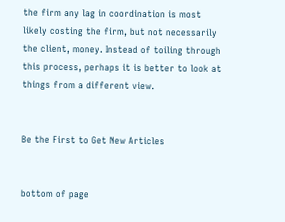the firm any lag in coordination is most likely costing the firm, but not necessarily the client, money. Instead of toiling through this process, perhaps it is better to look at things from a different view.


Be the First to Get New Articles


bottom of page